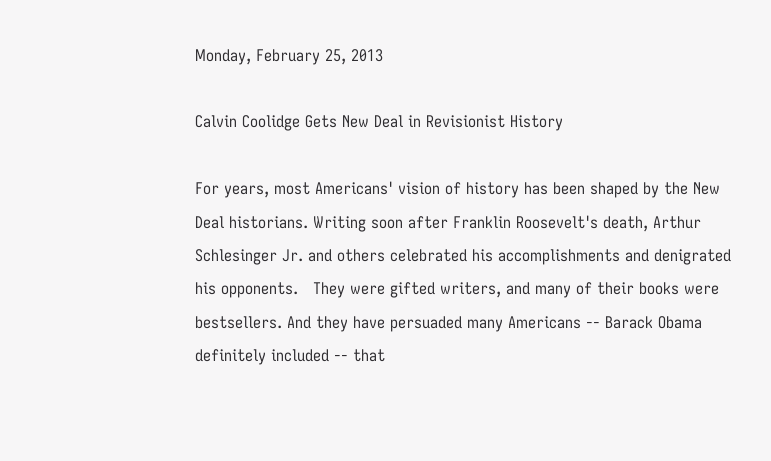Monday, February 25, 2013

Calvin Coolidge Gets New Deal in Revisionist History

For years, most Americans' vision of history has been shaped by the New Deal historians. Writing soon after Franklin Roosevelt's death, Arthur Schlesinger Jr. and others celebrated his accomplishments and denigrated his opponents.   They were gifted writers, and many of their books were bestsellers. And they have persuaded many Americans -- Barack Obama definitely included -- that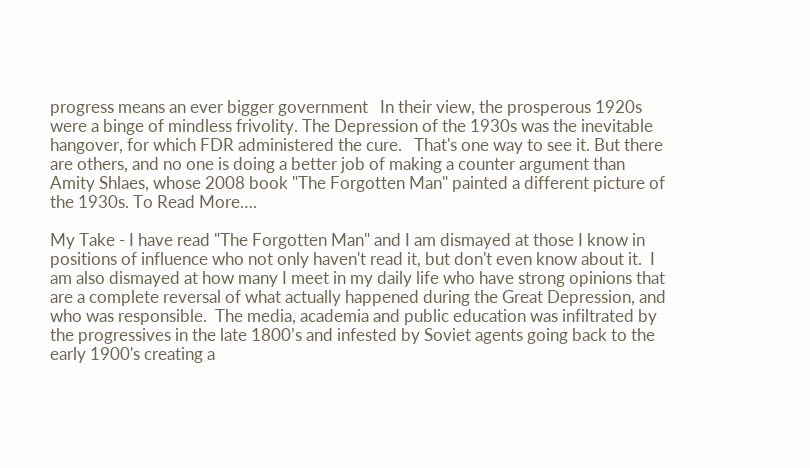progress means an ever bigger government   In their view, the prosperous 1920s were a binge of mindless frivolity. The Depression of the 1930s was the inevitable hangover, for which FDR administered the cure.   That's one way to see it. But there are others, and no one is doing a better job of making a counter argument than Amity Shlaes, whose 2008 book "The Forgotten Man" painted a different picture of the 1930s. To Read More….

My Take - I have read "The Forgotten Man" and I am dismayed at those I know in positions of influence who not only haven't read it, but don't even know about it.  I am also dismayed at how many I meet in my daily life who have strong opinions that are a complete reversal of what actually happened during the Great Depression, and who was responsible.  The media, academia and public education was infiltrated by the progressives in the late 1800’s and infested by Soviet agents going back to the early 1900's creating a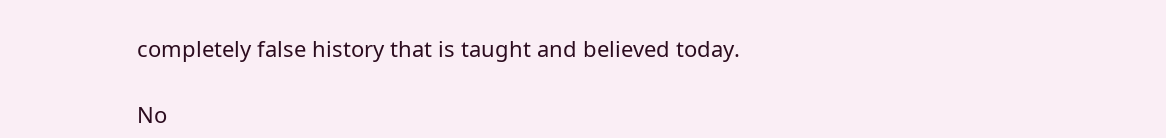completely false history that is taught and believed today.

No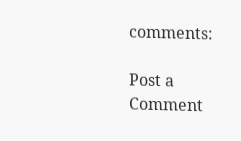comments:

Post a Comment